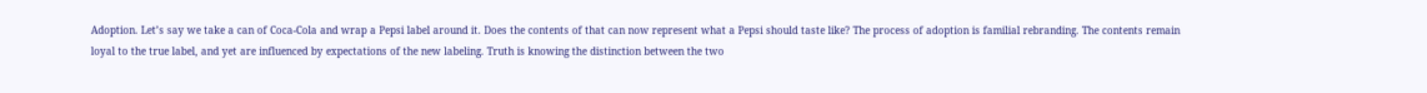Adoption. Let’s say we take a can of Coca-Cola and wrap a Pepsi label around it. Does the contents of that can now represent what a Pepsi should taste like? The process of adoption is familial rebranding. The contents remain loyal to the true label, and yet are influenced by expectations of the new labeling. Truth is knowing the distinction between the two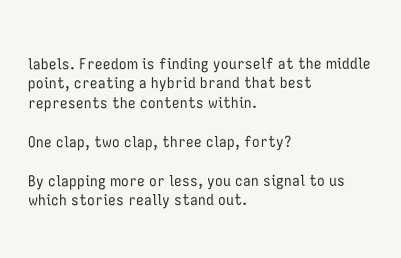labels. Freedom is finding yourself at the middle point, creating a hybrid brand that best represents the contents within.

One clap, two clap, three clap, forty?

By clapping more or less, you can signal to us which stories really stand out.